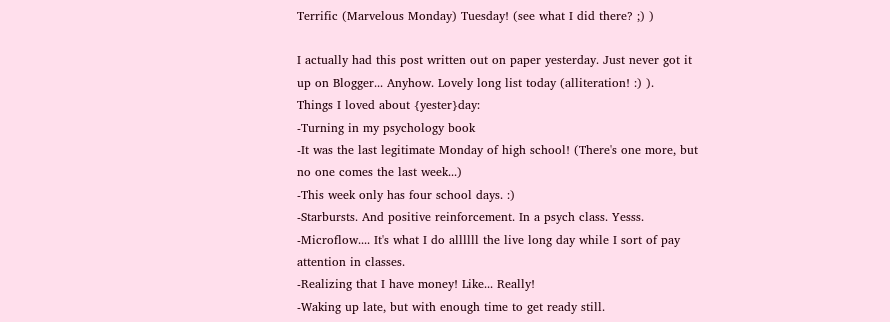Terrific (Marvelous Monday) Tuesday! (see what I did there? ;) )

I actually had this post written out on paper yesterday. Just never got it up on Blogger... Anyhow. Lovely long list today (alliteration! :) ).
Things I loved about {yester}day:
-Turning in my psychology book
-It was the last legitimate Monday of high school! (There's one more, but no one comes the last week...)
-This week only has four school days. :)
-Starbursts. And positive reinforcement. In a psych class. Yesss.
-Microflow.... It's what I do allllll the live long day while I sort of pay attention in classes.
-Realizing that I have money! Like... Really!
-Waking up late, but with enough time to get ready still.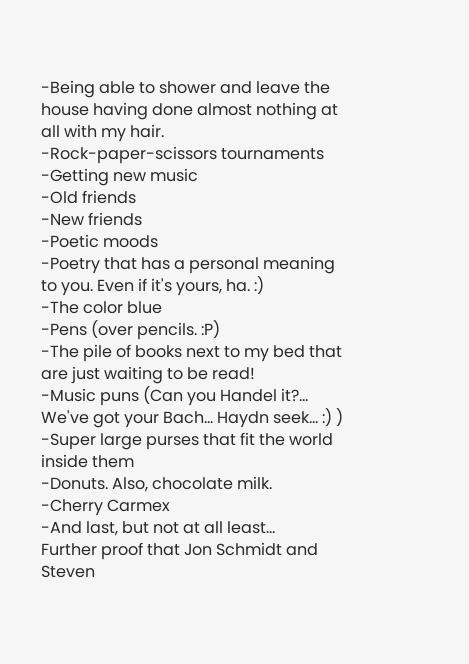-Being able to shower and leave the house having done almost nothing at all with my hair.
-Rock-paper-scissors tournaments
-Getting new music
-Old friends
-New friends
-Poetic moods
-Poetry that has a personal meaning to you. Even if it's yours, ha. :)
-The color blue
-Pens (over pencils. :P)
-The pile of books next to my bed that are just waiting to be read!
-Music puns (Can you Handel it?... We've got your Bach... Haydn seek... :) )
-Super large purses that fit the world inside them
-Donuts. Also, chocolate milk.
-Cherry Carmex
-And last, but not at all least...
Further proof that Jon Schmidt and Steven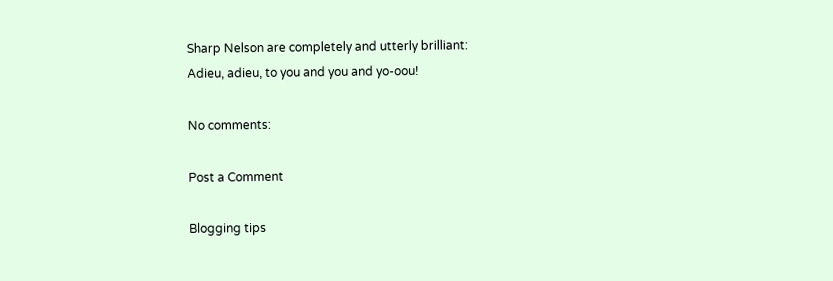Sharp Nelson are completely and utterly brilliant:
Adieu, adieu, to you and you and yo-oou!

No comments:

Post a Comment

Blogging tips